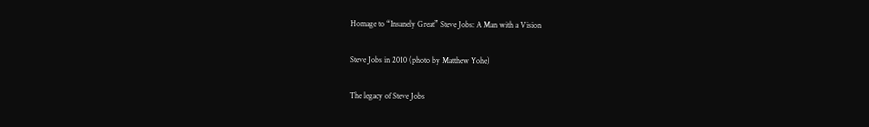Homage to “Insanely Great” Steve Jobs: A Man with a Vision

Steve Jobs in 2010 (photo by Matthew Yohe)

The legacy of Steve Jobs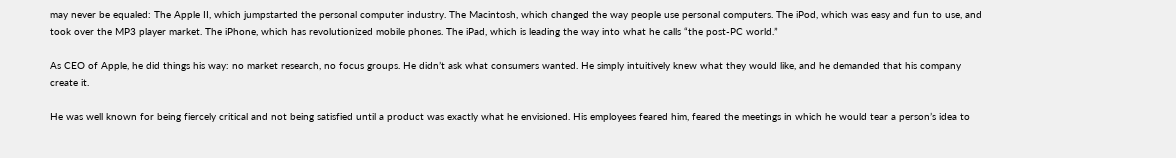may never be equaled: The Apple II, which jumpstarted the personal computer industry. The Macintosh, which changed the way people use personal computers. The iPod, which was easy and fun to use, and took over the MP3 player market. The iPhone, which has revolutionized mobile phones. The iPad, which is leading the way into what he calls “the post-PC world.”

As CEO of Apple, he did things his way: no market research, no focus groups. He didn’t ask what consumers wanted. He simply intuitively knew what they would like, and he demanded that his company create it.

He was well known for being fiercely critical and not being satisfied until a product was exactly what he envisioned. His employees feared him, feared the meetings in which he would tear a person’s idea to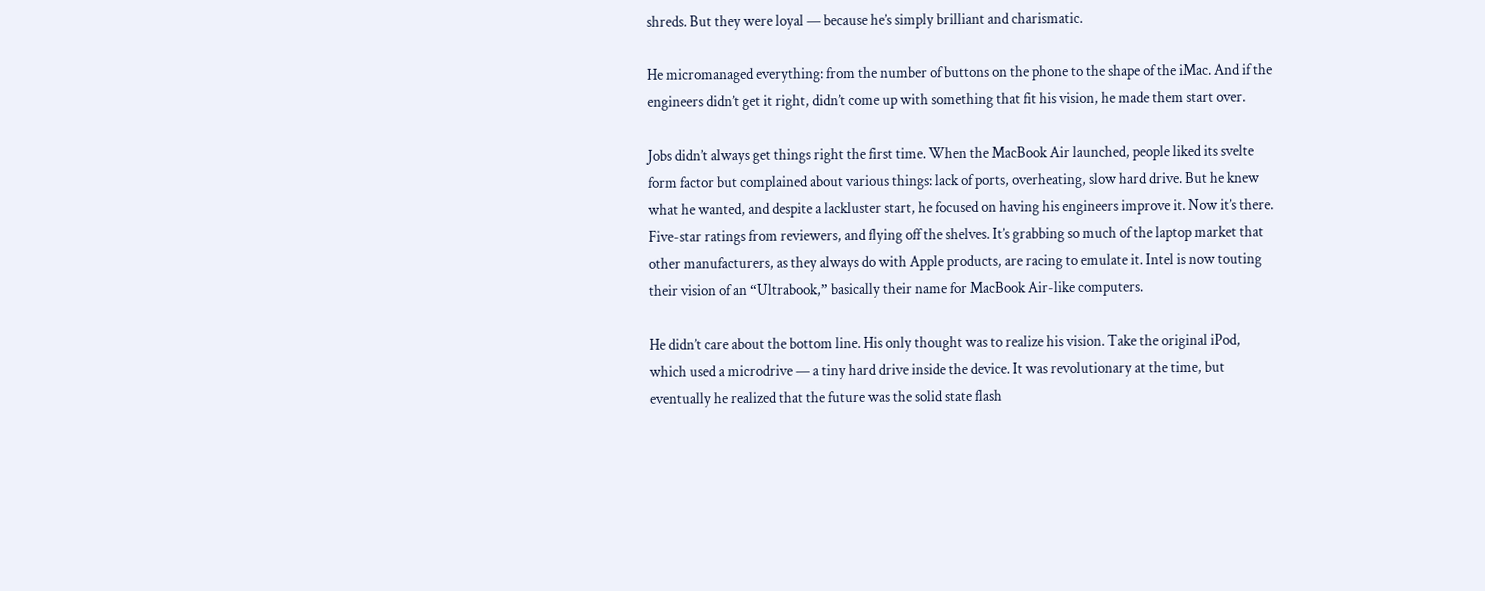shreds. But they were loyal — because he’s simply brilliant and charismatic.

He micromanaged everything: from the number of buttons on the phone to the shape of the iMac. And if the engineers didn’t get it right, didn’t come up with something that fit his vision, he made them start over.

Jobs didn’t always get things right the first time. When the MacBook Air launched, people liked its svelte form factor but complained about various things: lack of ports, overheating, slow hard drive. But he knew what he wanted, and despite a lackluster start, he focused on having his engineers improve it. Now it’s there. Five-star ratings from reviewers, and flying off the shelves. It’s grabbing so much of the laptop market that other manufacturers, as they always do with Apple products, are racing to emulate it. Intel is now touting their vision of an “Ultrabook,” basically their name for MacBook Air-like computers.

He didn’t care about the bottom line. His only thought was to realize his vision. Take the original iPod, which used a microdrive — a tiny hard drive inside the device. It was revolutionary at the time, but eventually he realized that the future was the solid state flash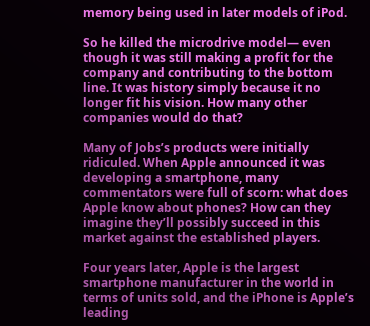memory being used in later models of iPod.

So he killed the microdrive model— even though it was still making a profit for the company and contributing to the bottom line. It was history simply because it no longer fit his vision. How many other companies would do that?

Many of Jobs’s products were initially ridiculed. When Apple announced it was developing a smartphone, many commentators were full of scorn: what does Apple know about phones? How can they imagine they’ll possibly succeed in this market against the established players.

Four years later, Apple is the largest smartphone manufacturer in the world in terms of units sold, and the iPhone is Apple’s leading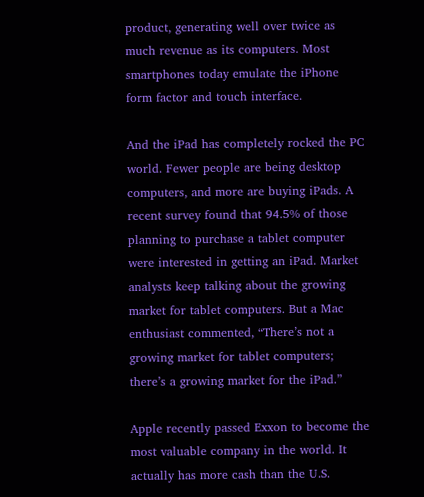product, generating well over twice as much revenue as its computers. Most smartphones today emulate the iPhone form factor and touch interface.

And the iPad has completely rocked the PC world. Fewer people are being desktop computers, and more are buying iPads. A recent survey found that 94.5% of those planning to purchase a tablet computer were interested in getting an iPad. Market analysts keep talking about the growing market for tablet computers. But a Mac enthusiast commented, “There’s not a growing market for tablet computers; there’s a growing market for the iPad.”

Apple recently passed Exxon to become the most valuable company in the world. It actually has more cash than the U.S.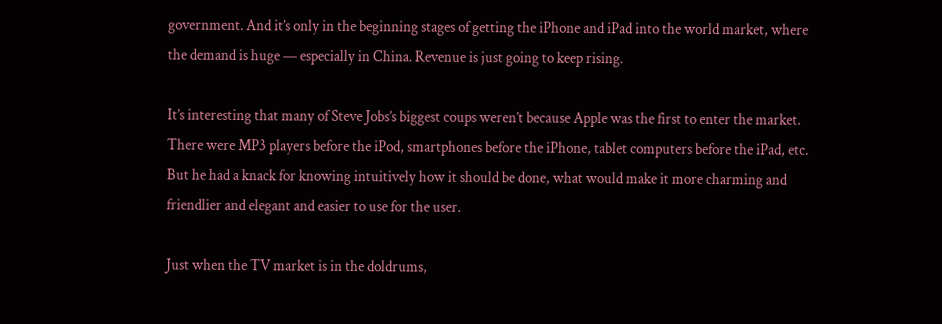government. And it’s only in the beginning stages of getting the iPhone and iPad into the world market, where the demand is huge — especially in China. Revenue is just going to keep rising.

It’s interesting that many of Steve Jobs’s biggest coups weren’t because Apple was the first to enter the market. There were MP3 players before the iPod, smartphones before the iPhone, tablet computers before the iPad, etc. But he had a knack for knowing intuitively how it should be done, what would make it more charming and friendlier and elegant and easier to use for the user.

Just when the TV market is in the doldrums,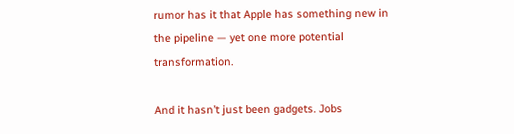rumor has it that Apple has something new in the pipeline — yet one more potential transformation.

And it hasn’t just been gadgets. Jobs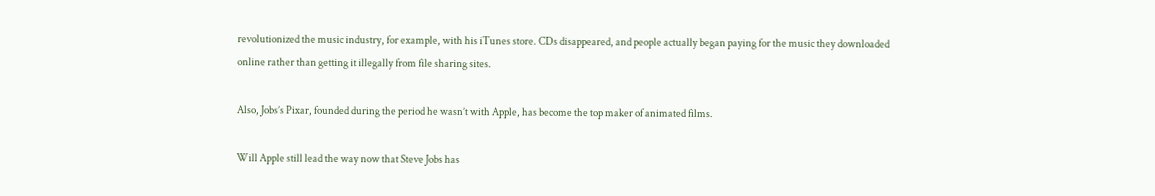revolutionized the music industry, for example, with his iTunes store. CDs disappeared, and people actually began paying for the music they downloaded online rather than getting it illegally from file sharing sites.

Also, Jobs’s Pixar, founded during the period he wasn’t with Apple, has become the top maker of animated films.

Will Apple still lead the way now that Steve Jobs has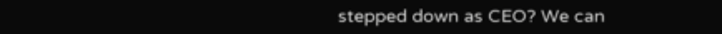stepped down as CEO? We can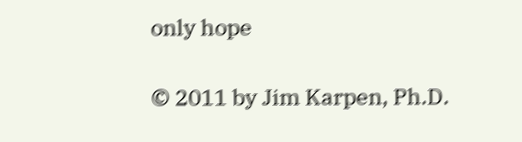only hope

© 2011 by Jim Karpen, Ph.D.